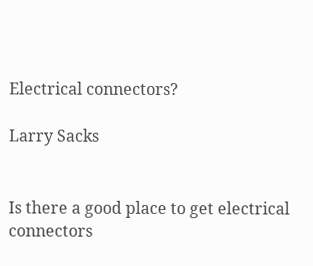Electrical connectors?

Larry Sacks


Is there a good place to get electrical connectors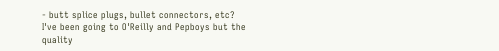- butt splice plugs, bullet connectors, etc?  I've been going to O'Reilly and Pepboys but the quality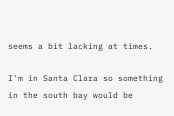seems a bit lacking at times.

I'm in Santa Clara so something in the south bay would be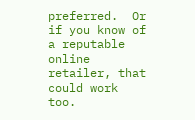preferred.  Or if you know of a reputable online retailer, that could work too.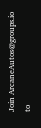Join ArcaneAutos@groups.io to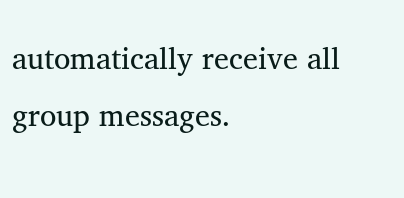automatically receive all group messages.